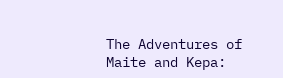The Adventures of Maite and Kepa: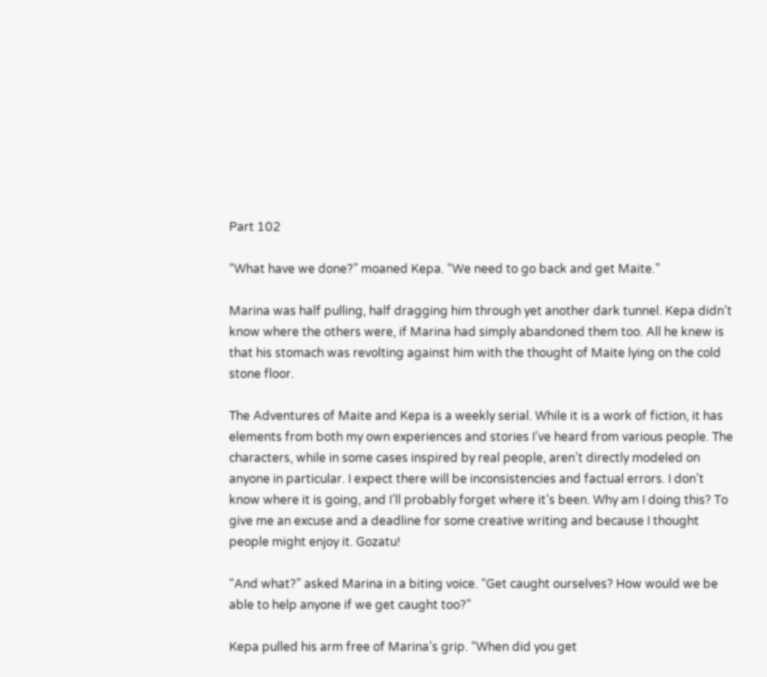Part 102

“What have we done?” moaned Kepa. “We need to go back and get Maite.”

Marina was half pulling, half dragging him through yet another dark tunnel. Kepa didn’t know where the others were, if Marina had simply abandoned them too. All he knew is that his stomach was revolting against him with the thought of Maite lying on the cold stone floor.

The Adventures of Maite and Kepa is a weekly serial. While it is a work of fiction, it has elements from both my own experiences and stories I’ve heard from various people. The characters, while in some cases inspired by real people, aren’t directly modeled on anyone in particular. I expect there will be inconsistencies and factual errors. I don’t know where it is going, and I’ll probably forget where it’s been. Why am I doing this? To give me an excuse and a deadline for some creative writing and because I thought people might enjoy it. Gozatu!

“And what?” asked Marina in a biting voice. “Get caught ourselves? How would we be able to help anyone if we get caught too?”

Kepa pulled his arm free of Marina’s grip. “When did you get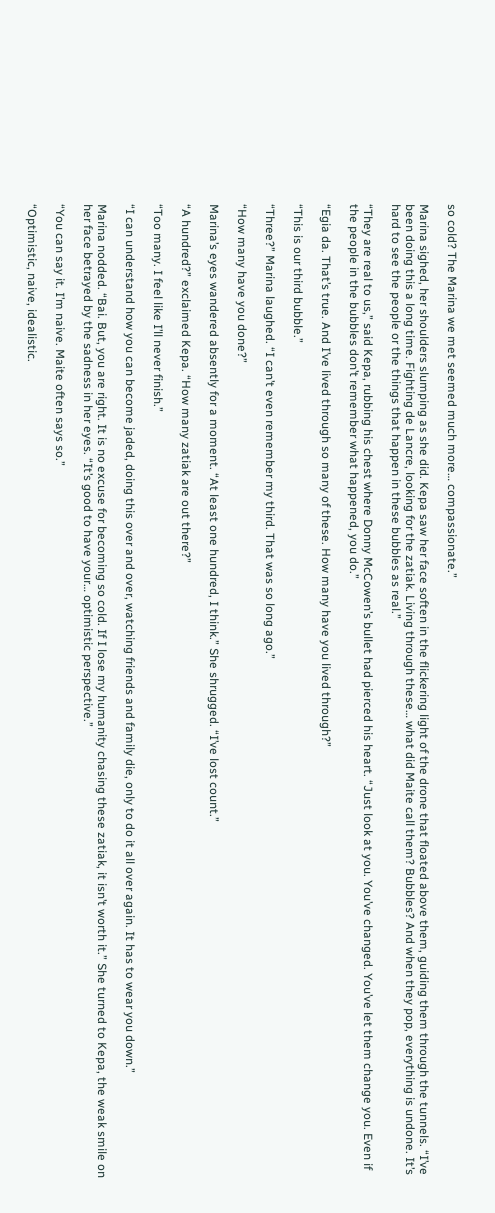so cold? The Marina we met seemed much more… compassionate.”

Marina sighed, her shoulders slumping as she did. Kepa saw her face soften in the flickering light of the drone that floated above them, guiding them through the tunnels. “I’ve been doing this a long time. Fighting de Lancre, looking for the zatiak. Living through these… what did Maite call them? Bubbles? And when they pop, everything is undone. It’s hard to see the people or the things that happen in these bubbles as real.”

“They are real to us,” said Kepa, rubbing his chest where Donny McCowen’s bullet had pierced his heart. “Just look at you. You’ve changed. You’ve let them change you. Even if the people in the bubbles don’t remember what happened, you do.”

“Egia da. That’s true. And I’ve lived through so many of these. How many have you lived through?”

“This is our third bubble.”

“Three?” Marina laughed. “I can’t even remember my third. That was so long ago.”

“How many have you done?”

Marina’s eyes wandered absently for a moment. “At least one hundred, I think.” She shrugged. “I’ve lost count.”

“A hundred?” exclaimed Kepa. “How many zatiak are out there?”

“Too many. I feel like I’ll never finish.”

“I can understand how you can become jaded, doing this over and over, watching friends and family die, only to do it all over again. It has to wear you down.”

Marina nodded. “Bai. But, you are right. It is no excuse for becoming so cold. If I lose my humanity chasing these zatiak, it isn’t worth it.” She turned to Kepa, the weak smile on her face betrayed by the sadness in her eyes. “It’s good to have your… optimistic perspective.”

“You can say it. I’m naive. Maite often says so.”

“Optimistic, naive, idealistic.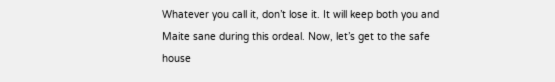Whatever you call it, don’t lose it. It will keep both you and Maite sane during this ordeal. Now, let’s get to the safe house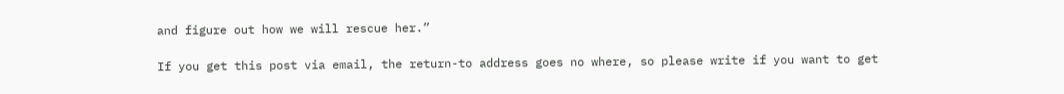and figure out how we will rescue her.”

If you get this post via email, the return-to address goes no where, so please write if you want to get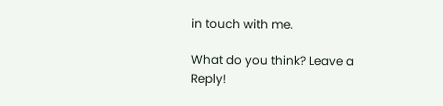in touch with me.

What do you think? Leave a Reply!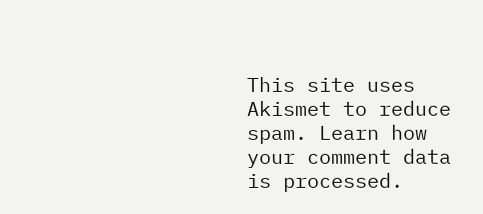This site uses Akismet to reduce spam. Learn how your comment data is processed.